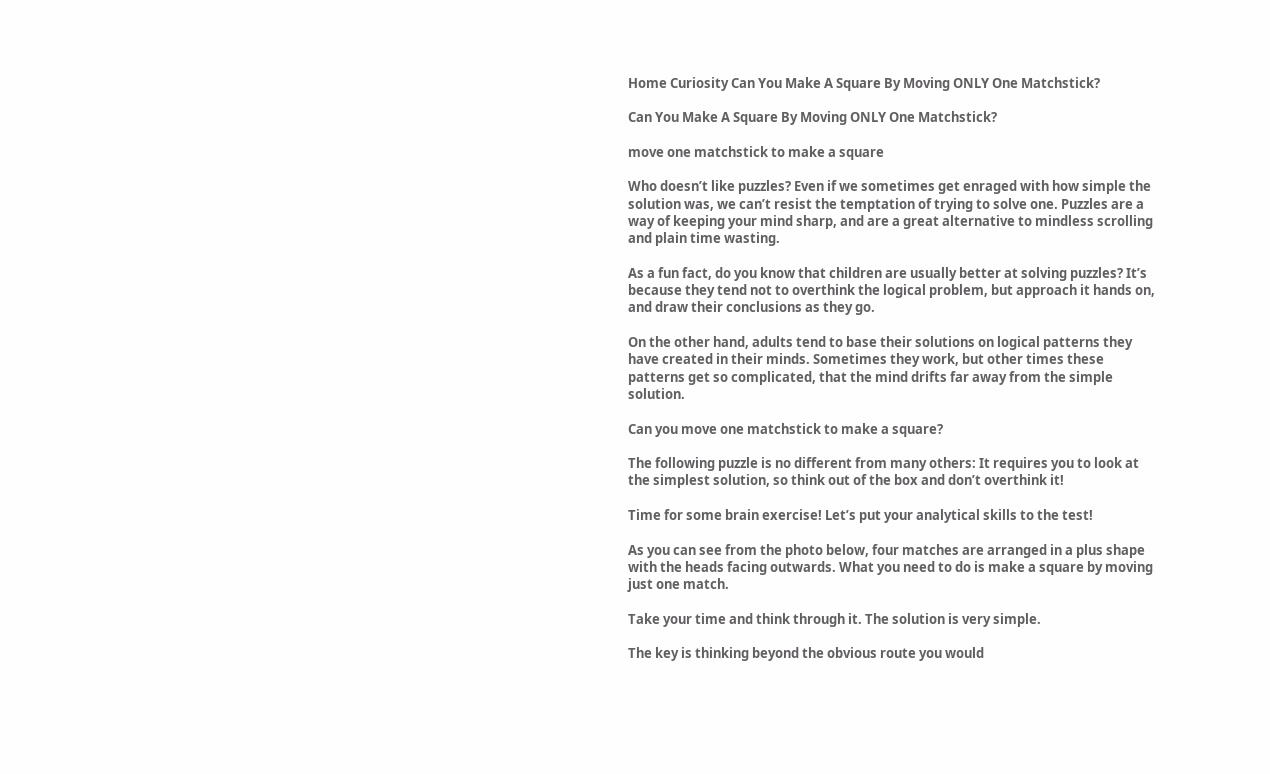Home Curiosity Can You Make A Square By Moving ONLY One Matchstick?

Can You Make A Square By Moving ONLY One Matchstick?

move one matchstick to make a square

Who doesn’t like puzzles? Even if we sometimes get enraged with how simple the solution was, we can’t resist the temptation of trying to solve one. Puzzles are a way of keeping your mind sharp, and are a great alternative to mindless scrolling and plain time wasting.

As a fun fact, do you know that children are usually better at solving puzzles? It’s because they tend not to overthink the logical problem, but approach it hands on, and draw their conclusions as they go.

On the other hand, adults tend to base their solutions on logical patterns they have created in their minds. Sometimes they work, but other times these patterns get so complicated, that the mind drifts far away from the simple solution.

Can you move one matchstick to make a square?

The following puzzle is no different from many others: It requires you to look at the simplest solution, so think out of the box and don’t overthink it!

Time for some brain exercise! Let’s put your analytical skills to the test!

As you can see from the photo below, four matches are arranged in a plus shape with the heads facing outwards. What you need to do is make a square by moving just one match.

Take your time and think through it. The solution is very simple.

The key is thinking beyond the obvious route you would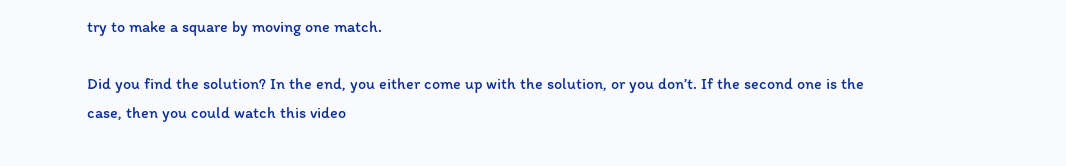try to make a square by moving one match.

Did you find the solution? In the end, you either come up with the solution, or you don’t. If the second one is the case, then you could watch this video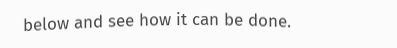below and see how it can be done.